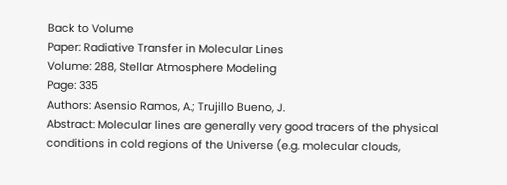Back to Volume
Paper: Radiative Transfer in Molecular Lines
Volume: 288, Stellar Atmosphere Modeling
Page: 335
Authors: Asensio Ramos, A.; Trujillo Bueno, J.
Abstract: Molecular lines are generally very good tracers of the physical conditions in cold regions of the Universe (e.g. molecular clouds,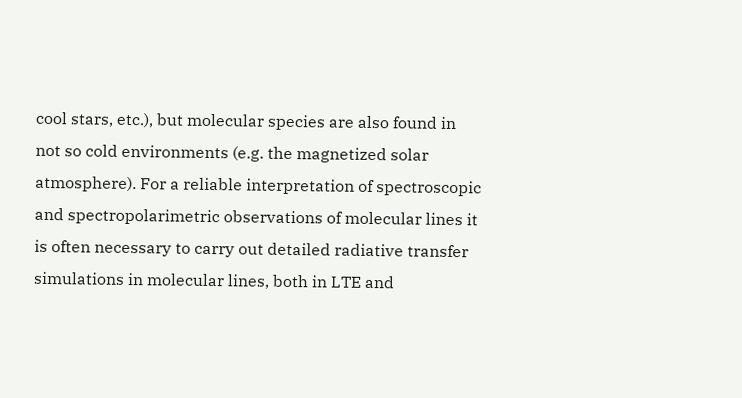cool stars, etc.), but molecular species are also found in not so cold environments (e.g. the magnetized solar atmosphere). For a reliable interpretation of spectroscopic and spectropolarimetric observations of molecular lines it is often necessary to carry out detailed radiative transfer simulations in molecular lines, both in LTE and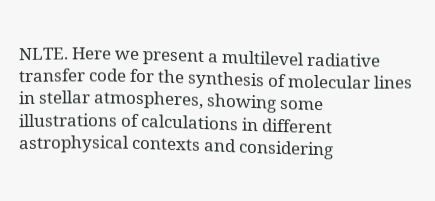NLTE. Here we present a multilevel radiative transfer code for the synthesis of molecular lines in stellar atmospheres, showing some illustrations of calculations in different astrophysical contexts and considering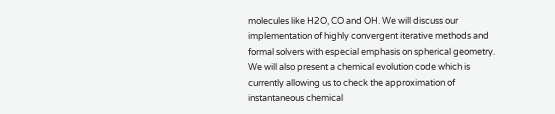molecules like H2O, CO and OH. We will discuss our implementation of highly convergent iterative methods and formal solvers with especial emphasis on spherical geometry. We will also present a chemical evolution code which is currently allowing us to check the approximation of instantaneous chemical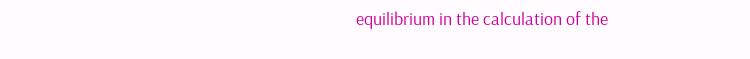equilibrium in the calculation of the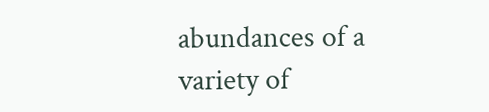abundances of a variety of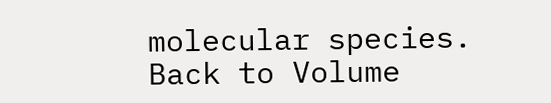molecular species.
Back to Volume